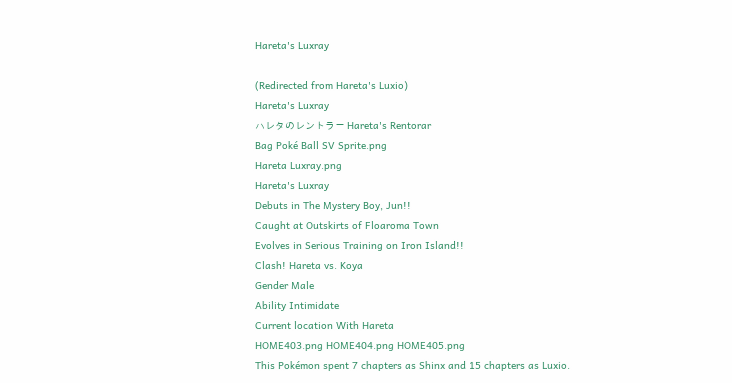Hareta's Luxray

(Redirected from Hareta's Luxio)
Hareta's Luxray
ハレタのレントラー Hareta's Rentorar
Bag Poké Ball SV Sprite.png
Hareta Luxray.png
Hareta's Luxray
Debuts in The Mystery Boy, Jun!!
Caught at Outskirts of Floaroma Town
Evolves in Serious Training on Iron Island!!
Clash! Hareta vs. Koya
Gender Male
Ability Intimidate
Current location With Hareta
HOME403.png HOME404.png HOME405.png
This Pokémon spent 7 chapters as Shinx and 15 chapters as Luxio.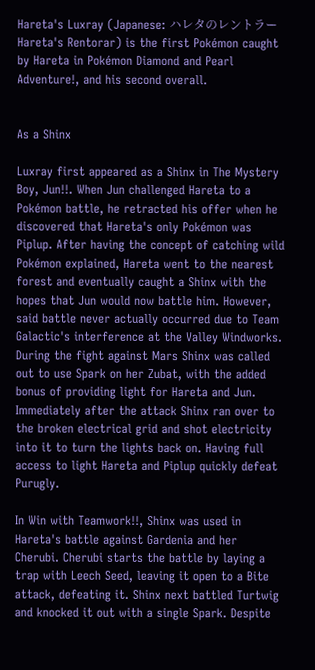Hareta's Luxray (Japanese: ハレタのレントラー Hareta's Rentorar) is the first Pokémon caught by Hareta in Pokémon Diamond and Pearl Adventure!, and his second overall.


As a Shinx

Luxray first appeared as a Shinx in The Mystery Boy, Jun!!. When Jun challenged Hareta to a Pokémon battle, he retracted his offer when he discovered that Hareta's only Pokémon was Piplup. After having the concept of catching wild Pokémon explained, Hareta went to the nearest forest and eventually caught a Shinx with the hopes that Jun would now battle him. However, said battle never actually occurred due to Team Galactic's interference at the Valley Windworks. During the fight against Mars Shinx was called out to use Spark on her Zubat, with the added bonus of providing light for Hareta and Jun. Immediately after the attack Shinx ran over to the broken electrical grid and shot electricity into it to turn the lights back on. Having full access to light Hareta and Piplup quickly defeat Purugly.

In Win with Teamwork!!, Shinx was used in Hareta's battle against Gardenia and her Cherubi. Cherubi starts the battle by laying a trap with Leech Seed, leaving it open to a Bite attack, defeating it. Shinx next battled Turtwig and knocked it out with a single Spark. Despite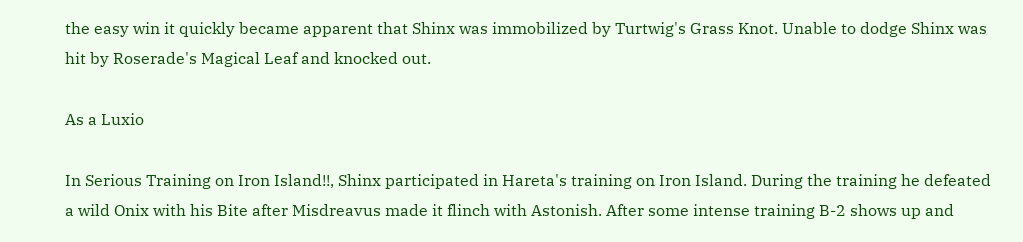the easy win it quickly became apparent that Shinx was immobilized by Turtwig's Grass Knot. Unable to dodge Shinx was hit by Roserade's Magical Leaf and knocked out.

As a Luxio

In Serious Training on Iron Island!!, Shinx participated in Hareta's training on Iron Island. During the training he defeated a wild Onix with his Bite after Misdreavus made it flinch with Astonish. After some intense training B-2 shows up and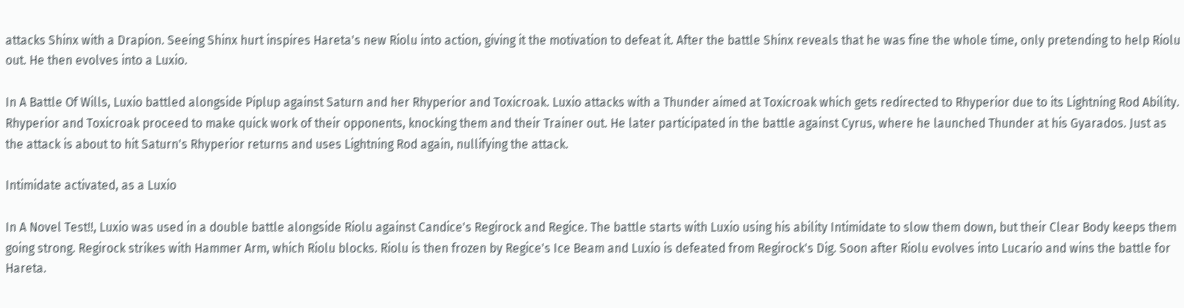attacks Shinx with a Drapion. Seeing Shinx hurt inspires Hareta's new Riolu into action, giving it the motivation to defeat it. After the battle Shinx reveals that he was fine the whole time, only pretending to help Riolu out. He then evolves into a Luxio.

In A Battle Of Wills, Luxio battled alongside Piplup against Saturn and her Rhyperior and Toxicroak. Luxio attacks with a Thunder aimed at Toxicroak which gets redirected to Rhyperior due to its Lightning Rod Ability. Rhyperior and Toxicroak proceed to make quick work of their opponents, knocking them and their Trainer out. He later participated in the battle against Cyrus, where he launched Thunder at his Gyarados. Just as the attack is about to hit Saturn's Rhyperior returns and uses Lightning Rod again, nullifying the attack.

Intimidate activated, as a Luxio

In A Novel Test!!, Luxio was used in a double battle alongside Riolu against Candice's Regirock and Regice. The battle starts with Luxio using his ability Intimidate to slow them down, but their Clear Body keeps them going strong. Regirock strikes with Hammer Arm, which Riolu blocks. Riolu is then frozen by Regice's Ice Beam and Luxio is defeated from Regirock's Dig. Soon after Riolu evolves into Lucario and wins the battle for Hareta.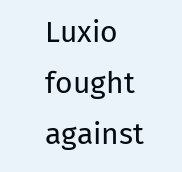Luxio fought against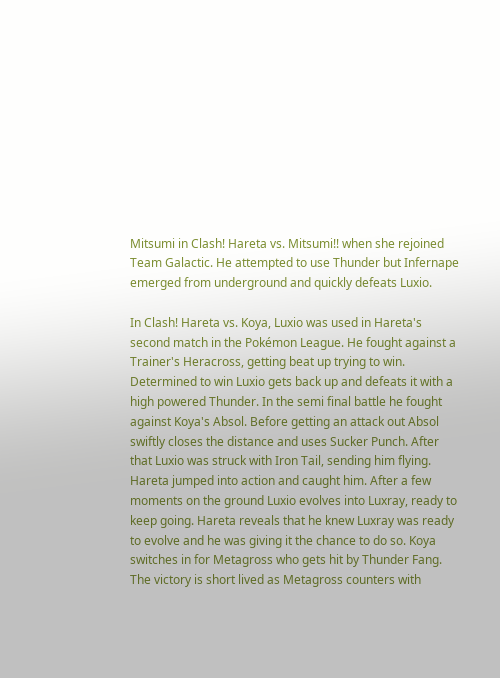Mitsumi in Clash! Hareta vs. Mitsumi!! when she rejoined Team Galactic. He attempted to use Thunder but Infernape emerged from underground and quickly defeats Luxio.

In Clash! Hareta vs. Koya, Luxio was used in Hareta's second match in the Pokémon League. He fought against a Trainer's Heracross, getting beat up trying to win. Determined to win Luxio gets back up and defeats it with a high powered Thunder. In the semi final battle he fought against Koya's Absol. Before getting an attack out Absol swiftly closes the distance and uses Sucker Punch. After that Luxio was struck with Iron Tail, sending him flying. Hareta jumped into action and caught him. After a few moments on the ground Luxio evolves into Luxray, ready to keep going. Hareta reveals that he knew Luxray was ready to evolve and he was giving it the chance to do so. Koya switches in for Metagross who gets hit by Thunder Fang. The victory is short lived as Metagross counters with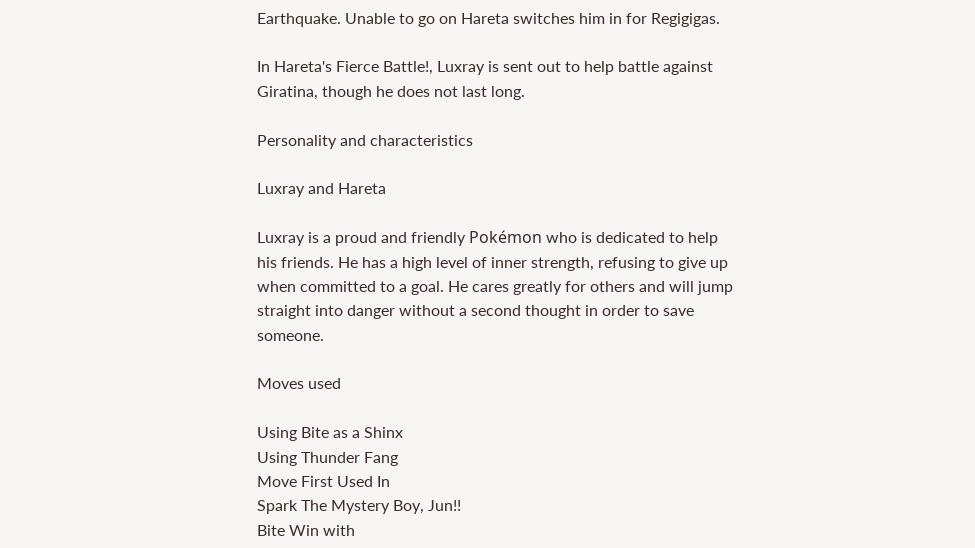Earthquake. Unable to go on Hareta switches him in for Regigigas.

In Hareta's Fierce Battle!, Luxray is sent out to help battle against Giratina, though he does not last long.

Personality and characteristics

Luxray and Hareta

Luxray is a proud and friendly Pokémon who is dedicated to help his friends. He has a high level of inner strength, refusing to give up when committed to a goal. He cares greatly for others and will jump straight into danger without a second thought in order to save someone.

Moves used

Using Bite as a Shinx
Using Thunder Fang
Move First Used In
Spark The Mystery Boy, Jun!!
Bite Win with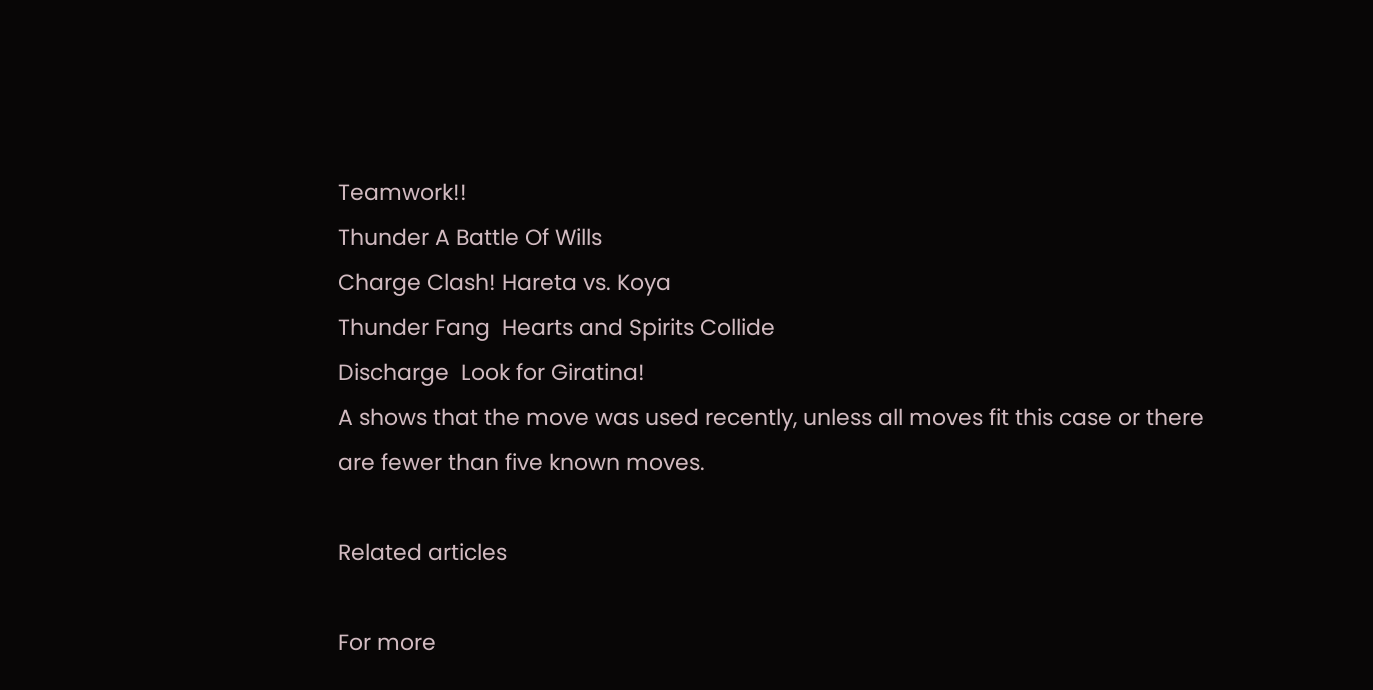Teamwork!!
Thunder A Battle Of Wills
Charge Clash! Hareta vs. Koya
Thunder Fang  Hearts and Spirits Collide
Discharge  Look for Giratina!
A shows that the move was used recently, unless all moves fit this case or there are fewer than five known moves.

Related articles

For more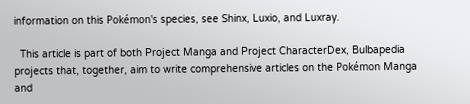information on this Pokémon's species, see Shinx, Luxio, and Luxray.

  This article is part of both Project Manga and Project CharacterDex, Bulbapedia projects that, together, aim to write comprehensive articles on the Pokémon Manga and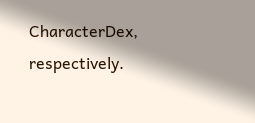CharacterDex, respectively.